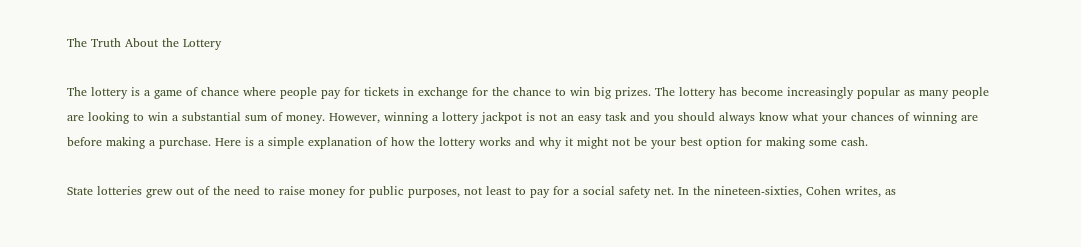The Truth About the Lottery

The lottery is a game of chance where people pay for tickets in exchange for the chance to win big prizes. The lottery has become increasingly popular as many people are looking to win a substantial sum of money. However, winning a lottery jackpot is not an easy task and you should always know what your chances of winning are before making a purchase. Here is a simple explanation of how the lottery works and why it might not be your best option for making some cash.

State lotteries grew out of the need to raise money for public purposes, not least to pay for a social safety net. In the nineteen-sixties, Cohen writes, as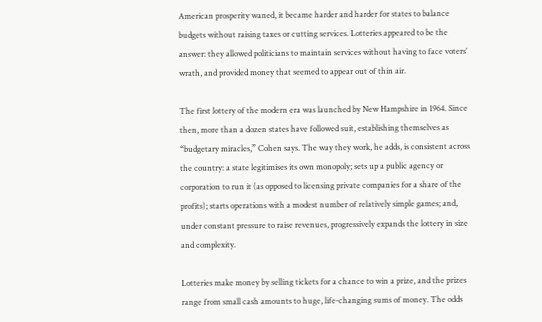American prosperity waned, it became harder and harder for states to balance budgets without raising taxes or cutting services. Lotteries appeared to be the answer: they allowed politicians to maintain services without having to face voters’ wrath, and provided money that seemed to appear out of thin air.

The first lottery of the modern era was launched by New Hampshire in 1964. Since then, more than a dozen states have followed suit, establishing themselves as “budgetary miracles,” Cohen says. The way they work, he adds, is consistent across the country: a state legitimises its own monopoly; sets up a public agency or corporation to run it (as opposed to licensing private companies for a share of the profits); starts operations with a modest number of relatively simple games; and, under constant pressure to raise revenues, progressively expands the lottery in size and complexity.

Lotteries make money by selling tickets for a chance to win a prize, and the prizes range from small cash amounts to huge, life-changing sums of money. The odds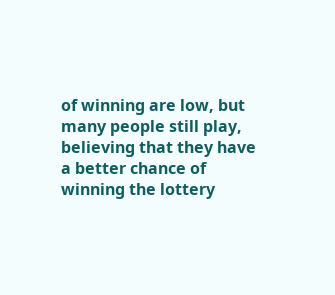of winning are low, but many people still play, believing that they have a better chance of winning the lottery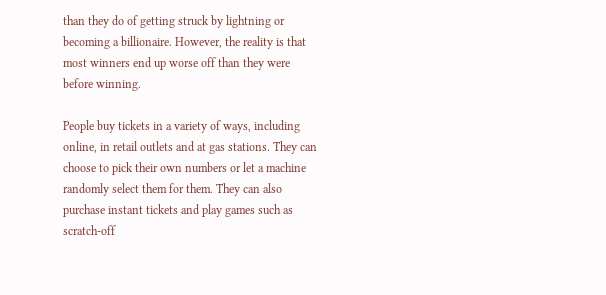than they do of getting struck by lightning or becoming a billionaire. However, the reality is that most winners end up worse off than they were before winning.

People buy tickets in a variety of ways, including online, in retail outlets and at gas stations. They can choose to pick their own numbers or let a machine randomly select them for them. They can also purchase instant tickets and play games such as scratch-off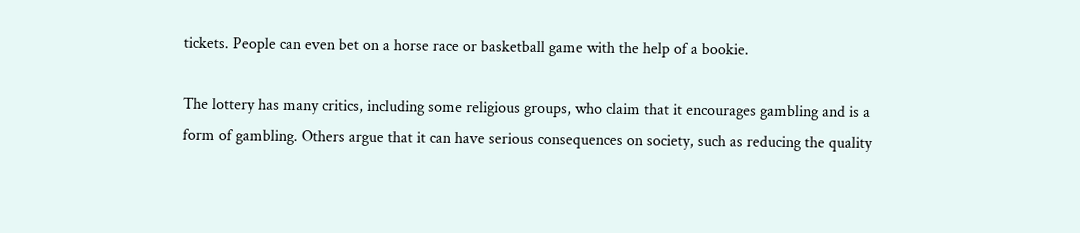tickets. People can even bet on a horse race or basketball game with the help of a bookie.

The lottery has many critics, including some religious groups, who claim that it encourages gambling and is a form of gambling. Others argue that it can have serious consequences on society, such as reducing the quality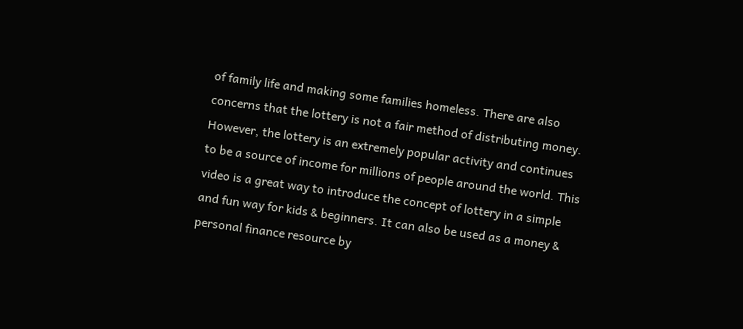of family life and making some families homeless. There are also concerns that the lottery is not a fair method of distributing money. However, the lottery is an extremely popular activity and continues to be a source of income for millions of people around the world. This video is a great way to introduce the concept of lottery in a simple and fun way for kids & beginners. It can also be used as a money & personal finance resource by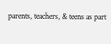parents, teachers, & teens as part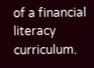of a financial literacy curriculum.